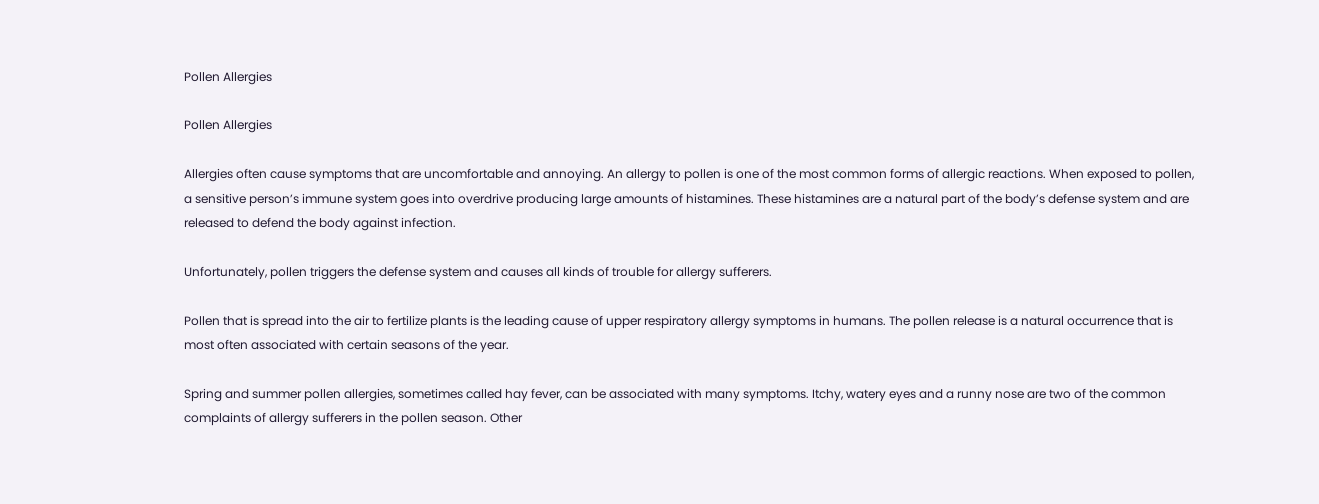Pollen Allergies

Pollen Allergies

Allergies often cause symptoms that are uncomfortable and annoying. An allergy to pollen is one of the most common forms of allergic reactions. When exposed to pollen, a sensitive person’s immune system goes into overdrive producing large amounts of histamines. These histamines are a natural part of the body’s defense system and are released to defend the body against infection.

Unfortunately, pollen triggers the defense system and causes all kinds of trouble for allergy sufferers.

Pollen that is spread into the air to fertilize plants is the leading cause of upper respiratory allergy symptoms in humans. The pollen release is a natural occurrence that is most often associated with certain seasons of the year.

Spring and summer pollen allergies, sometimes called hay fever, can be associated with many symptoms. Itchy, watery eyes and a runny nose are two of the common complaints of allergy sufferers in the pollen season. Other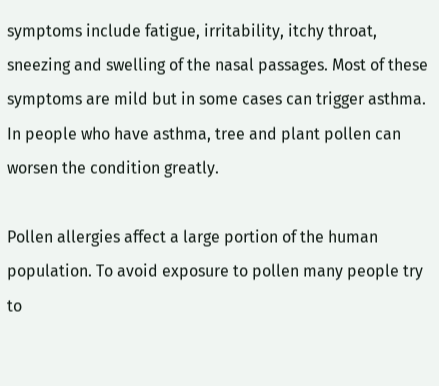symptoms include fatigue, irritability, itchy throat, sneezing and swelling of the nasal passages. Most of these symptoms are mild but in some cases can trigger asthma. In people who have asthma, tree and plant pollen can worsen the condition greatly.

Pollen allergies affect a large portion of the human population. To avoid exposure to pollen many people try to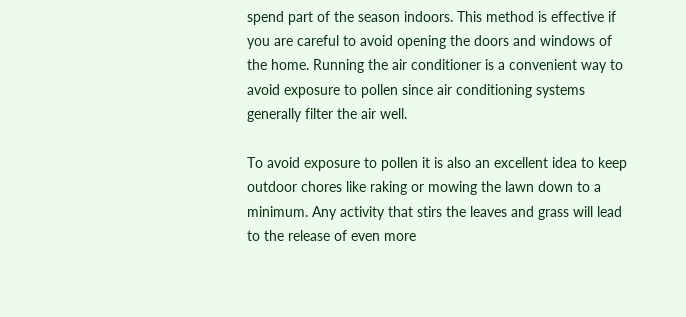spend part of the season indoors. This method is effective if you are careful to avoid opening the doors and windows of the home. Running the air conditioner is a convenient way to avoid exposure to pollen since air conditioning systems generally filter the air well.

To avoid exposure to pollen it is also an excellent idea to keep outdoor chores like raking or mowing the lawn down to a minimum. Any activity that stirs the leaves and grass will lead to the release of even more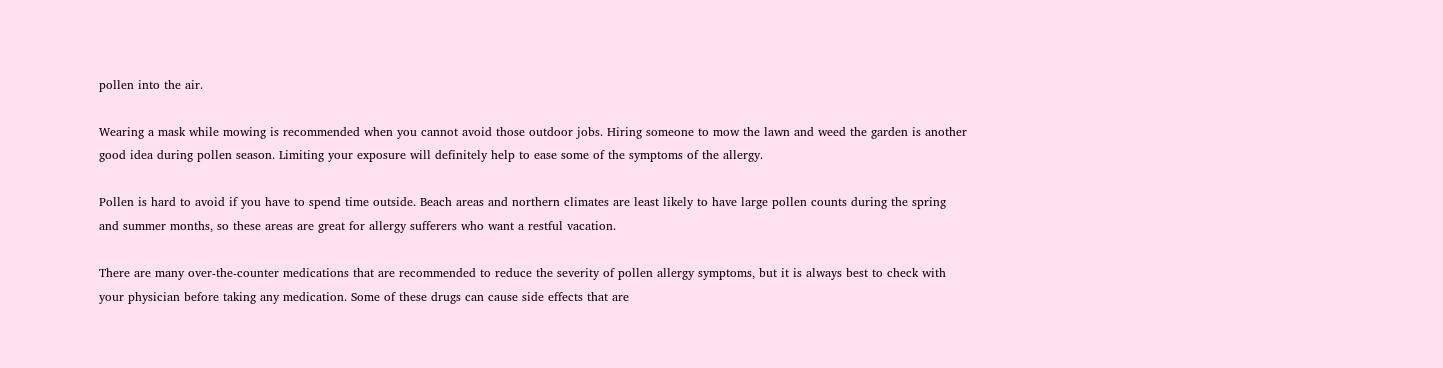pollen into the air.

Wearing a mask while mowing is recommended when you cannot avoid those outdoor jobs. Hiring someone to mow the lawn and weed the garden is another good idea during pollen season. Limiting your exposure will definitely help to ease some of the symptoms of the allergy.

Pollen is hard to avoid if you have to spend time outside. Beach areas and northern climates are least likely to have large pollen counts during the spring and summer months, so these areas are great for allergy sufferers who want a restful vacation.

There are many over-the-counter medications that are recommended to reduce the severity of pollen allergy symptoms, but it is always best to check with your physician before taking any medication. Some of these drugs can cause side effects that are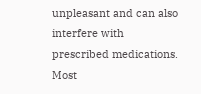unpleasant and can also interfere with prescribed medications. Most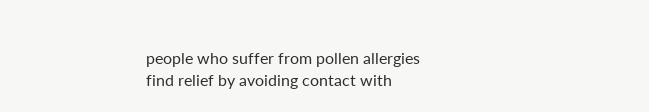people who suffer from pollen allergies find relief by avoiding contact with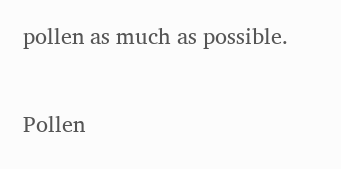pollen as much as possible.

Pollen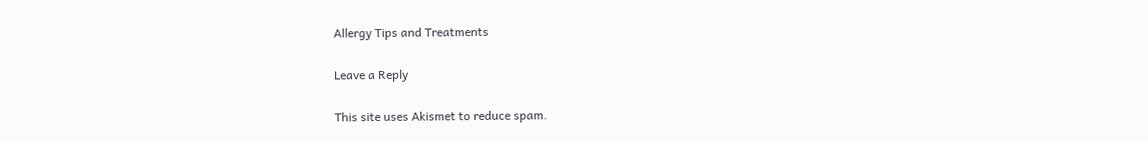Allergy Tips and Treatments

Leave a Reply

This site uses Akismet to reduce spam.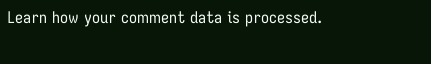Learn how your comment data is processed.